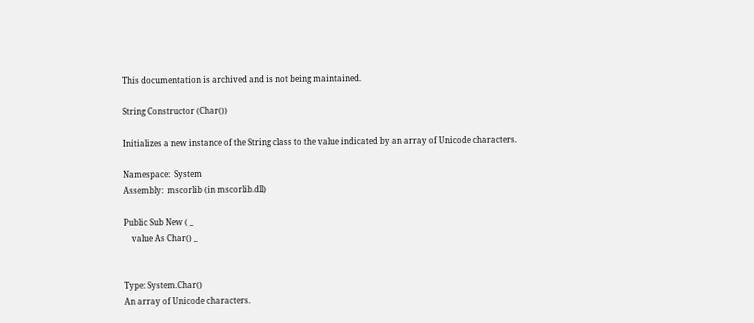This documentation is archived and is not being maintained.

String Constructor (Char())

Initializes a new instance of the String class to the value indicated by an array of Unicode characters.

Namespace:  System
Assembly:  mscorlib (in mscorlib.dll)

Public Sub New ( _
    value As Char() _


Type: System.Char()
An array of Unicode characters.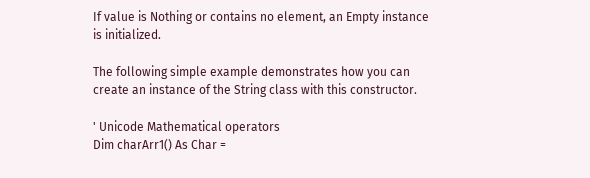If value is Nothing or contains no element, an Empty instance is initialized.

The following simple example demonstrates how you can create an instance of the String class with this constructor.

' Unicode Mathematical operators
Dim charArr1() As Char =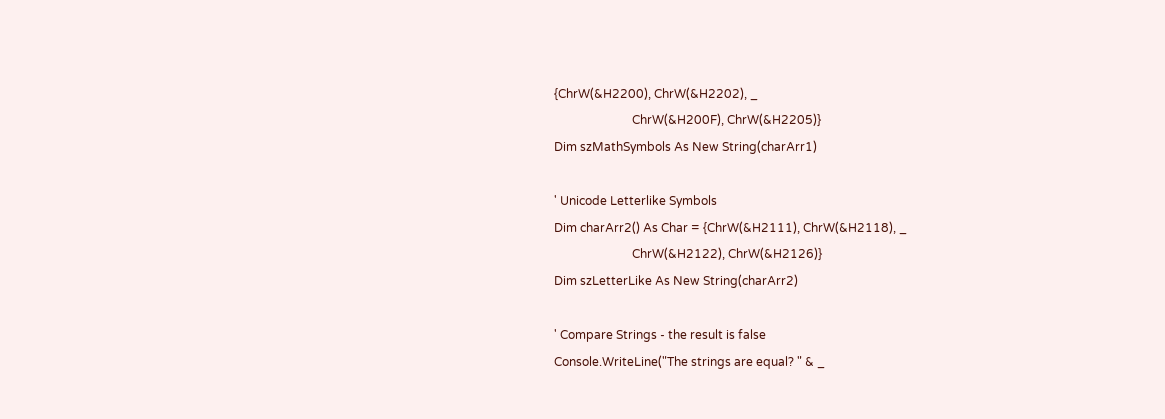{ChrW(&H2200), ChrW(&H2202), _
                          ChrW(&H200F), ChrW(&H2205)}
Dim szMathSymbols As New String(charArr1)

' Unicode Letterlike Symbols
Dim charArr2() As Char = {ChrW(&H2111), ChrW(&H2118), _
                          ChrW(&H2122), ChrW(&H2126)}
Dim szLetterLike As New String(charArr2)

' Compare Strings - the result is false
Console.WriteLine("The strings are equal? " & _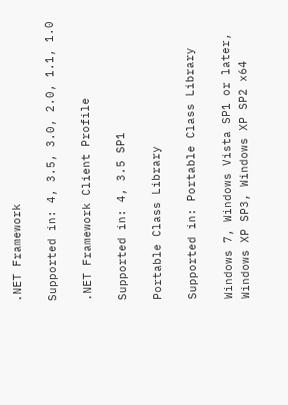.NET Framework

Supported in: 4, 3.5, 3.0, 2.0, 1.1, 1.0

.NET Framework Client Profile

Supported in: 4, 3.5 SP1

Portable Class Library

Supported in: Portable Class Library

Windows 7, Windows Vista SP1 or later, Windows XP SP3, Windows XP SP2 x64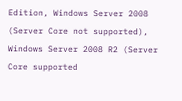Edition, Windows Server 2008 (Server Core not supported), Windows Server 2008 R2 (Server Core supported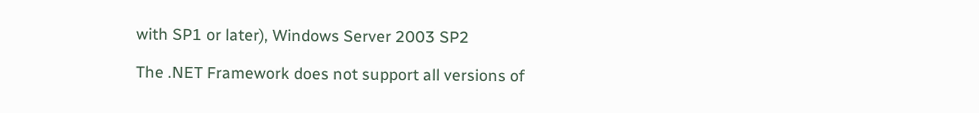with SP1 or later), Windows Server 2003 SP2

The .NET Framework does not support all versions of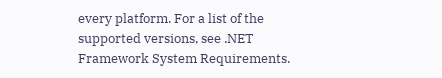every platform. For a list of the supported versions, see .NET Framework System Requirements.